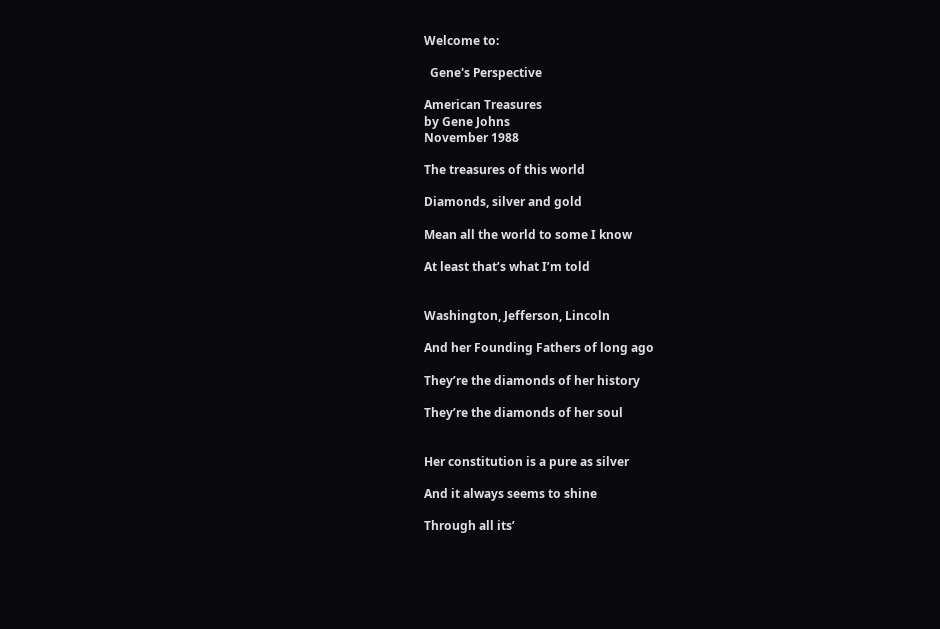Welcome to:

  Gene's Perspective

American Treasures
by Gene Johns
November 1988

The treasures of this world

Diamonds, silver and gold

Mean all the world to some I know

At least that’s what I’m told


Washington, Jefferson, Lincoln

And her Founding Fathers of long ago

They’re the diamonds of her history

They’re the diamonds of her soul


Her constitution is a pure as silver

And it always seems to shine

Through all its’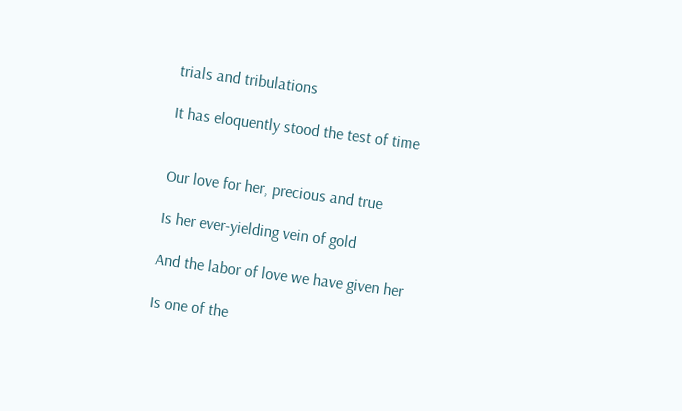trials and tribulations

It has eloquently stood the test of time


Our love for her, precious and true

Is her ever-yielding vein of gold

And the labor of love we have given her

Is one of the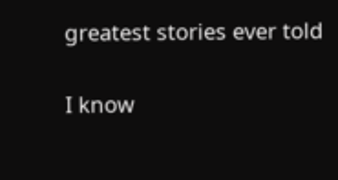greatest stories ever told


I know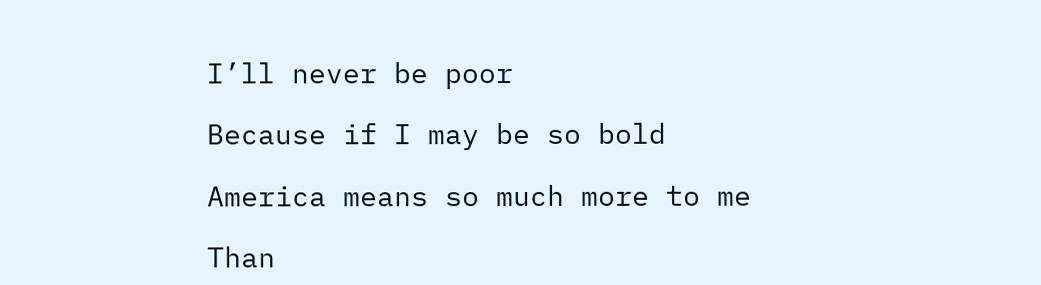I’ll never be poor

Because if I may be so bold

America means so much more to me

Than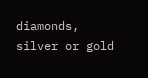diamonds, silver or gold